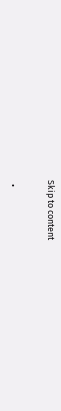Skip to content


  •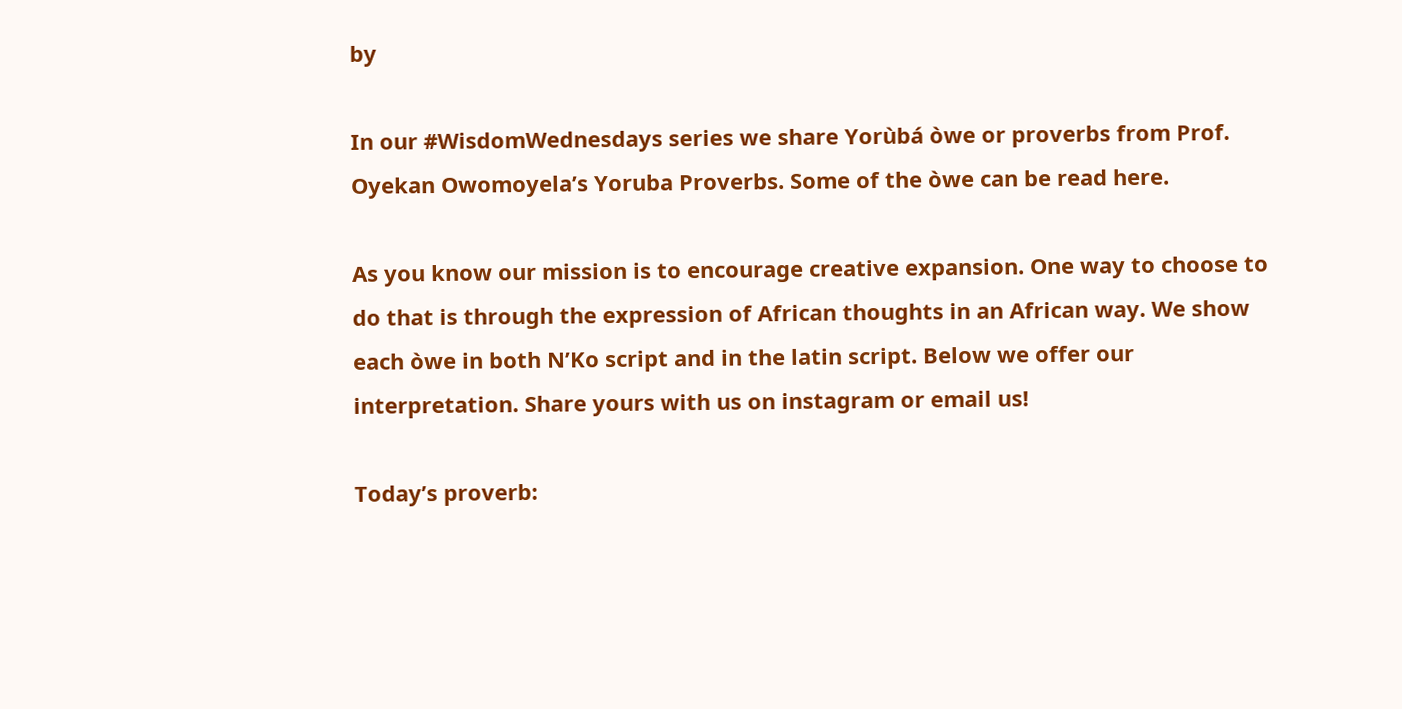by

In our #WisdomWednesdays series we share Yorùbá òwe or proverbs from Prof. Oyekan Owomoyela’s Yoruba Proverbs. Some of the òwe can be read here.

As you know our mission is to encourage creative expansion. One way to choose to do that is through the expression of African thoughts in an African way. We show each òwe in both N’Ko script and in the latin script. Below we offer our interpretation. Share yours with us on instagram or email us!

Today’s proverb: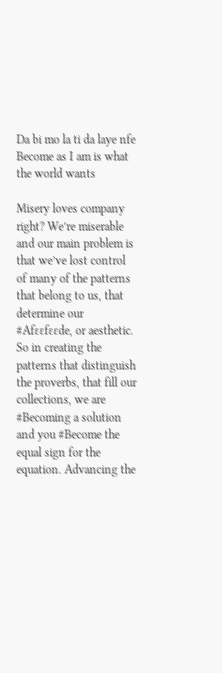Da bi mo la ti da laye nfe
Become as I am is what the world wants

Misery loves company right? We’re miserable and our main problem is that we’ve lost control of many of the patterns that belong to us, that determine our #Afɛɛfɛɛde, or aesthetic. So in creating the patterns that distinguish the proverbs, that fill our collections, we are #Becoming a solution and you #Become the equal sign for the equation. Advancing the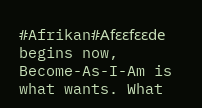#Afrikan#Afɛɛfɛɛde begins now, Become-As-I-Am is what wants. What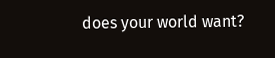does your world want?